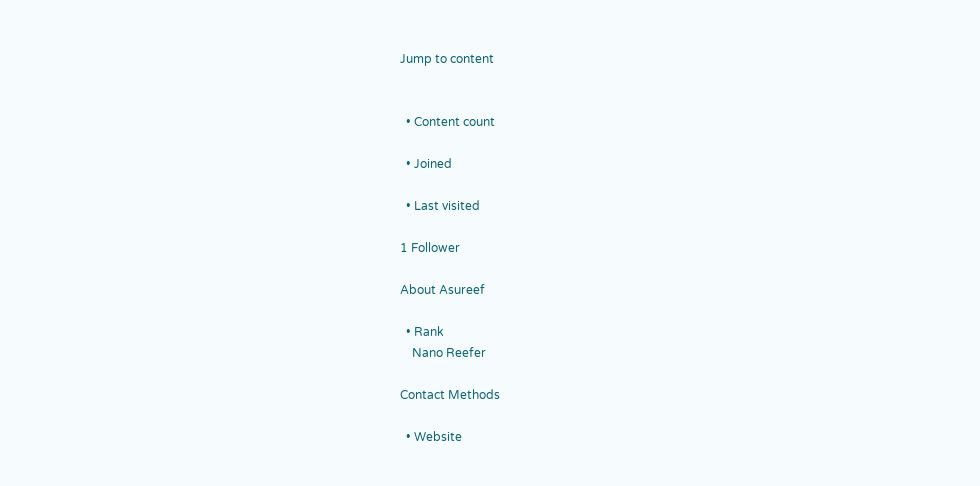Jump to content


  • Content count

  • Joined

  • Last visited

1 Follower

About Asureef

  • Rank
    Nano Reefer

Contact Methods

  • Website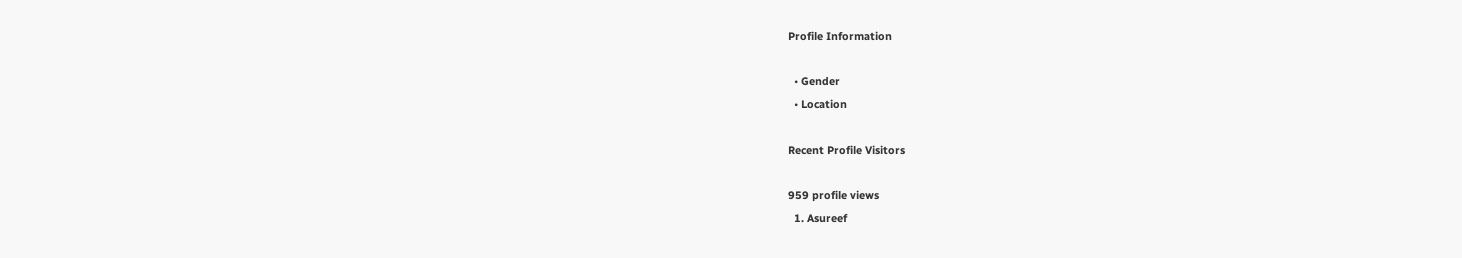Profile Information

  • Gender
  • Location

Recent Profile Visitors

959 profile views
  1. Asureef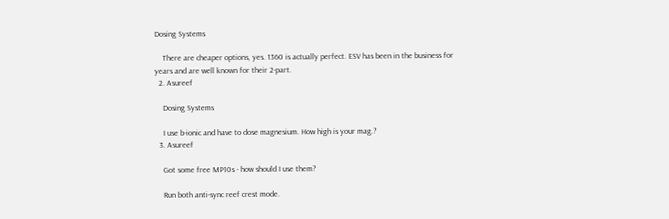Dosing Systems

    There are cheaper options, yes. 1360 is actually perfect. ESV has been in the business for years and are well known for their 2-part.
  2. Asureef

    Dosing Systems

    I use b-ionic and have to dose magnesium. How high is your mag.?
  3. Asureef

    Got some free MP10s - how should I use them?

    Run both anti-sync reef crest mode.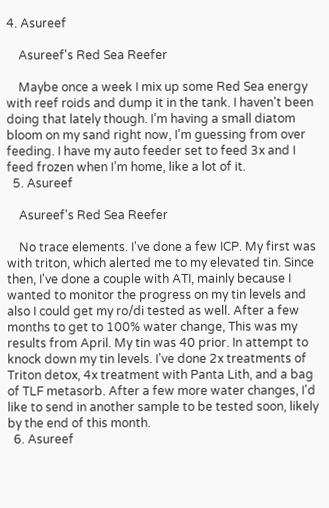4. Asureef

    Asureef's Red Sea Reefer

    Maybe once a week I mix up some Red Sea energy with reef roids and dump it in the tank. I haven't been doing that lately though. I’m having a small diatom bloom on my sand right now, I’m guessing from over feeding. I have my auto feeder set to feed 3x and I feed frozen when I’m home, like a lot of it.
  5. Asureef

    Asureef's Red Sea Reefer

    No trace elements. I've done a few ICP. My first was with triton, which alerted me to my elevated tin. Since then, I've done a couple with ATI, mainly because I wanted to monitor the progress on my tin levels and also I could get my ro/di tested as well. After a few months to get to 100% water change, This was my results from April. My tin was 40 prior. In attempt to knock down my tin levels. I've done 2x treatments of Triton detox, 4x treatment with Panta Lith, and a bag of TLF metasorb. After a few more water changes, I'd like to send in another sample to be tested soon, likely by the end of this month.
  6. Asureef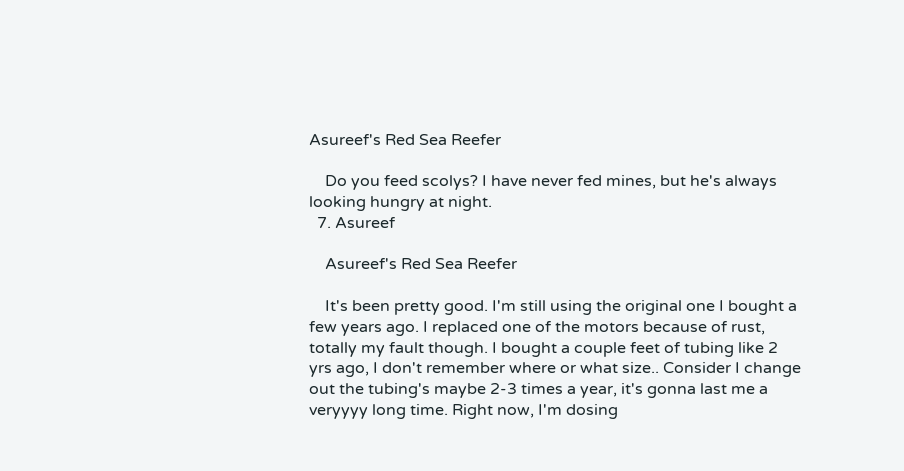Asureef's Red Sea Reefer

    Do you feed scolys? I have never fed mines, but he's always looking hungry at night.
  7. Asureef

    Asureef's Red Sea Reefer

    It's been pretty good. I'm still using the original one I bought a few years ago. I replaced one of the motors because of rust, totally my fault though. I bought a couple feet of tubing like 2 yrs ago, I don't remember where or what size.. Consider I change out the tubing's maybe 2-3 times a year, it's gonna last me a veryyyy long time. Right now, I'm dosing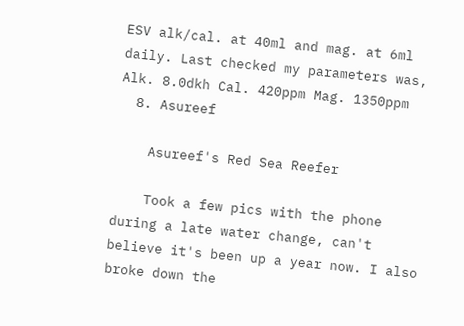ESV alk/cal. at 40ml and mag. at 6ml daily. Last checked my parameters was, Alk. 8.0dkh Cal. 420ppm Mag. 1350ppm
  8. Asureef

    Asureef's Red Sea Reefer

    Took a few pics with the phone during a late water change, can't believe it's been up a year now. I also broke down the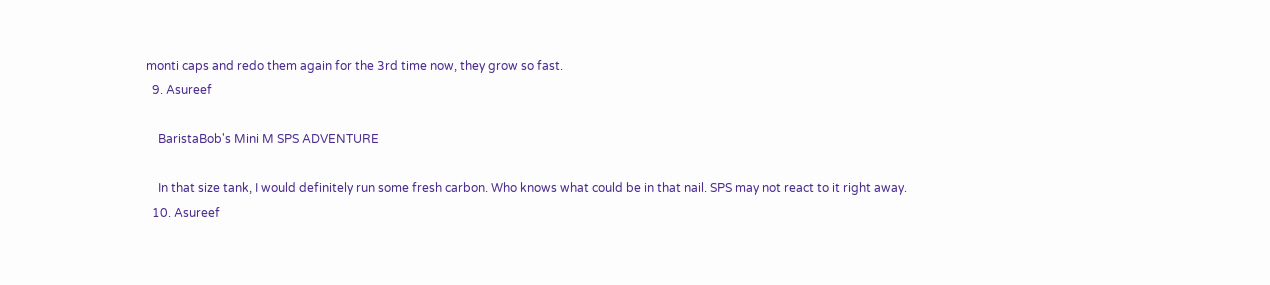monti caps and redo them again for the 3rd time now, they grow so fast.
  9. Asureef

    BaristaBob's Mini M SPS ADVENTURE

    In that size tank, I would definitely run some fresh carbon. Who knows what could be in that nail. SPS may not react to it right away.
  10. Asureef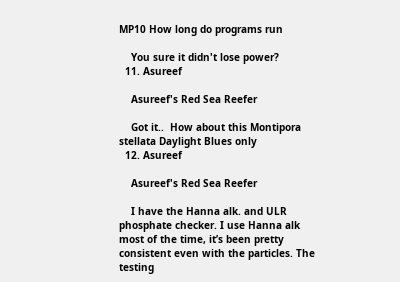MP10 How long do programs run

    You sure it didn't lose power?
  11. Asureef

    Asureef's Red Sea Reefer

    Got it..  How about this Montipora stellata Daylight Blues only
  12. Asureef

    Asureef's Red Sea Reefer

    I have the Hanna alk. and ULR phosphate checker. I use Hanna alk most of the time, it’s been pretty consistent even with the particles. The testing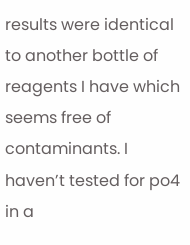results were identical to another bottle of reagents I have which seems free of contaminants. I haven’t tested for po4 in a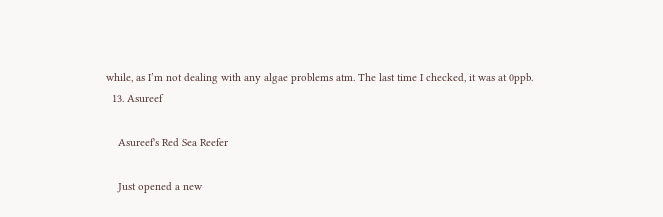while, as I’m not dealing with any algae problems atm. The last time I checked, it was at 0ppb.
  13. Asureef

    Asureef's Red Sea Reefer

    Just opened a new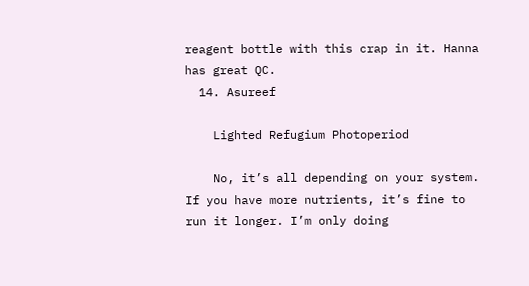reagent bottle with this crap in it. Hanna has great QC.
  14. Asureef

    Lighted Refugium Photoperiod

    No, it’s all depending on your system. If you have more nutrients, it’s fine to run it longer. I’m only doing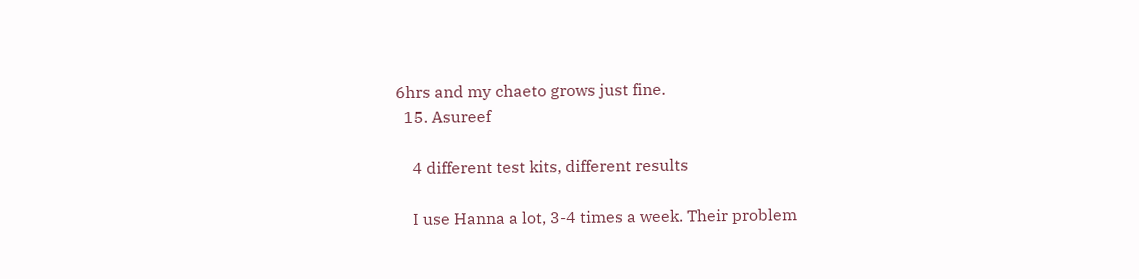6hrs and my chaeto grows just fine.
  15. Asureef

    4 different test kits, different results

    I use Hanna a lot, 3-4 times a week. Their problem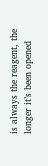is always the reagent, the longer it’s been opened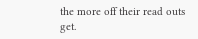the more off their read outs get.